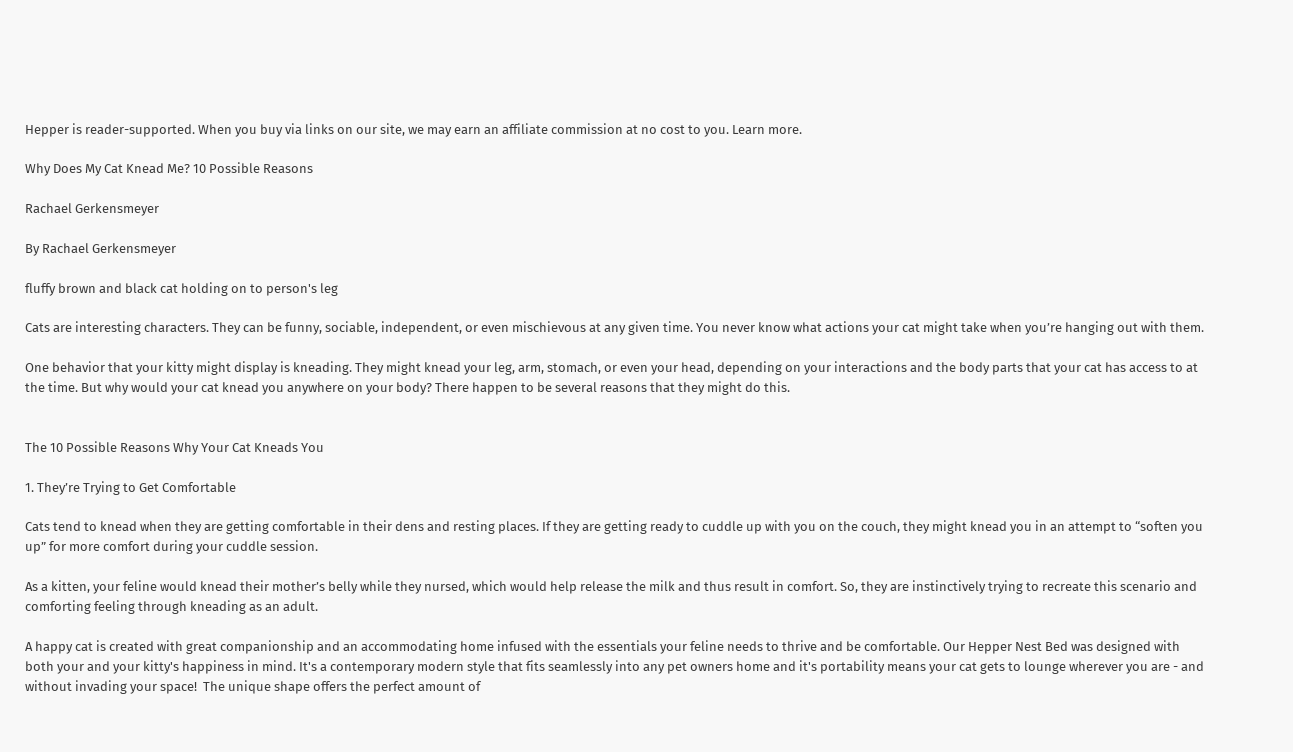Hepper is reader-supported. When you buy via links on our site, we may earn an affiliate commission at no cost to you. Learn more.

Why Does My Cat Knead Me? 10 Possible Reasons

Rachael Gerkensmeyer

By Rachael Gerkensmeyer

fluffy brown and black cat holding on to person's leg

Cats are interesting characters. They can be funny, sociable, independent, or even mischievous at any given time. You never know what actions your cat might take when you’re hanging out with them.

One behavior that your kitty might display is kneading. They might knead your leg, arm, stomach, or even your head, depending on your interactions and the body parts that your cat has access to at the time. But why would your cat knead you anywhere on your body? There happen to be several reasons that they might do this.


The 10 Possible Reasons Why Your Cat Kneads You

1. They’re Trying to Get Comfortable

Cats tend to knead when they are getting comfortable in their dens and resting places. If they are getting ready to cuddle up with you on the couch, they might knead you in an attempt to “soften you up” for more comfort during your cuddle session.

As a kitten, your feline would knead their mother’s belly while they nursed, which would help release the milk and thus result in comfort. So, they are instinctively trying to recreate this scenario and comforting feeling through kneading as an adult.

A happy cat is created with great companionship and an accommodating home infused with the essentials your feline needs to thrive and be comfortable. Our Hepper Nest Bed was designed with both your and your kitty's happiness in mind. It's a contemporary modern style that fits seamlessly into any pet owners home and it's portability means your cat gets to lounge wherever you are - and without invading your space!  The unique shape offers the perfect amount of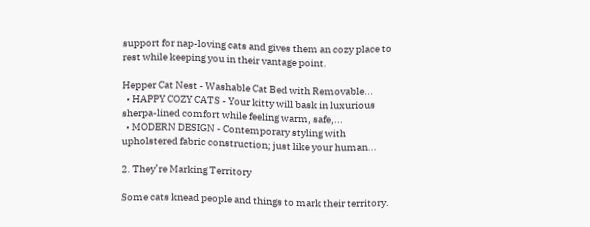support for nap-loving cats and gives them an cozy place to rest while keeping you in their vantage point.

Hepper Cat Nest - Washable Cat Bed with Removable...
  • HAPPY COZY CATS - Your kitty will bask in luxurious sherpa-lined comfort while feeling warm, safe,...
  • MODERN DESIGN - Contemporary styling with upholstered fabric construction; just like your human...

2. They’re Marking Territory

Some cats knead people and things to mark their territory.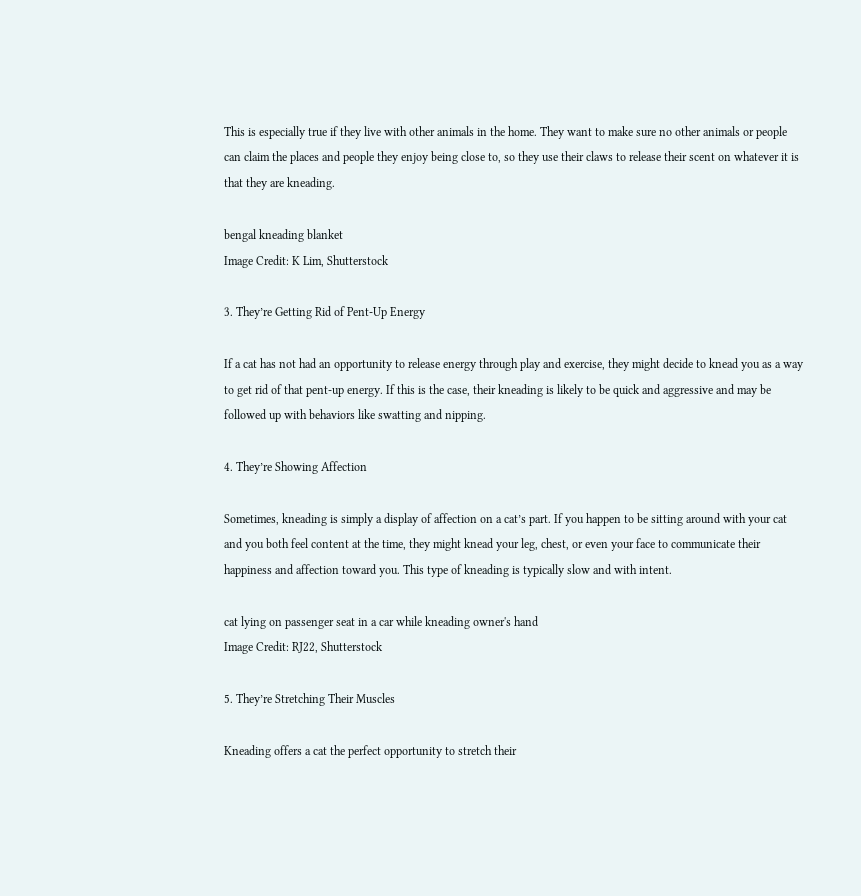This is especially true if they live with other animals in the home. They want to make sure no other animals or people can claim the places and people they enjoy being close to, so they use their claws to release their scent on whatever it is that they are kneading.

bengal kneading blanket
Image Credit: K Lim, Shutterstock

3. They’re Getting Rid of Pent-Up Energy

If a cat has not had an opportunity to release energy through play and exercise, they might decide to knead you as a way to get rid of that pent-up energy. If this is the case, their kneading is likely to be quick and aggressive and may be followed up with behaviors like swatting and nipping.

4. They’re Showing Affection

Sometimes, kneading is simply a display of affection on a cat’s part. If you happen to be sitting around with your cat and you both feel content at the time, they might knead your leg, chest, or even your face to communicate their happiness and affection toward you. This type of kneading is typically slow and with intent.

cat lying on passenger seat in a car while kneading owner's hand
Image Credit: RJ22, Shutterstock

5. They’re Stretching Their Muscles

Kneading offers a cat the perfect opportunity to stretch their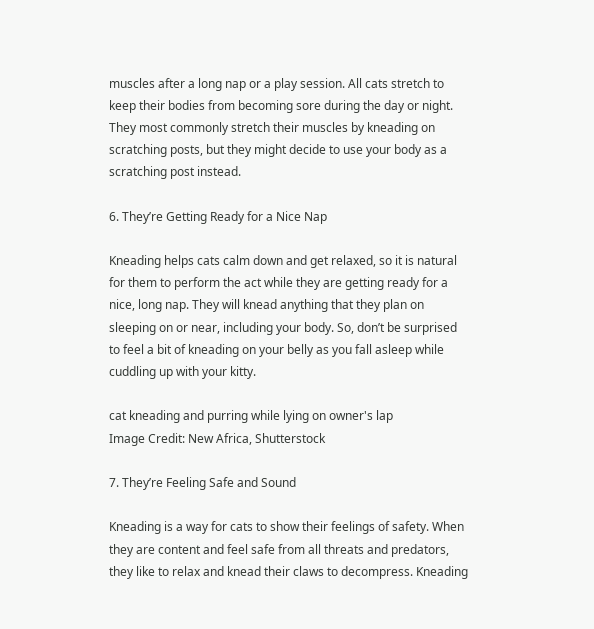muscles after a long nap or a play session. All cats stretch to keep their bodies from becoming sore during the day or night. They most commonly stretch their muscles by kneading on scratching posts, but they might decide to use your body as a scratching post instead.

6. They’re Getting Ready for a Nice Nap

Kneading helps cats calm down and get relaxed, so it is natural for them to perform the act while they are getting ready for a nice, long nap. They will knead anything that they plan on sleeping on or near, including your body. So, don’t be surprised to feel a bit of kneading on your belly as you fall asleep while cuddling up with your kitty.

cat kneading and purring while lying on owner's lap
Image Credit: New Africa, Shutterstock

7. They’re Feeling Safe and Sound

Kneading is a way for cats to show their feelings of safety. When they are content and feel safe from all threats and predators, they like to relax and knead their claws to decompress. Kneading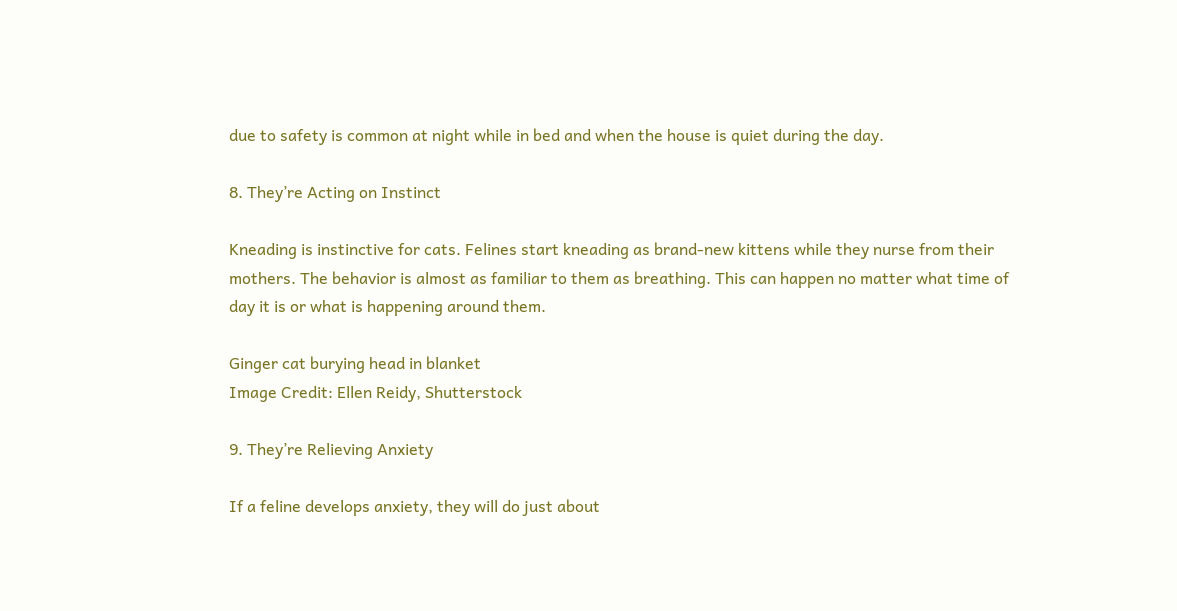due to safety is common at night while in bed and when the house is quiet during the day.

8. They’re Acting on Instinct

Kneading is instinctive for cats. Felines start kneading as brand-new kittens while they nurse from their mothers. The behavior is almost as familiar to them as breathing. This can happen no matter what time of day it is or what is happening around them.

Ginger cat burying head in blanket
Image Credit: Ellen Reidy, Shutterstock

9. They’re Relieving Anxiety

If a feline develops anxiety, they will do just about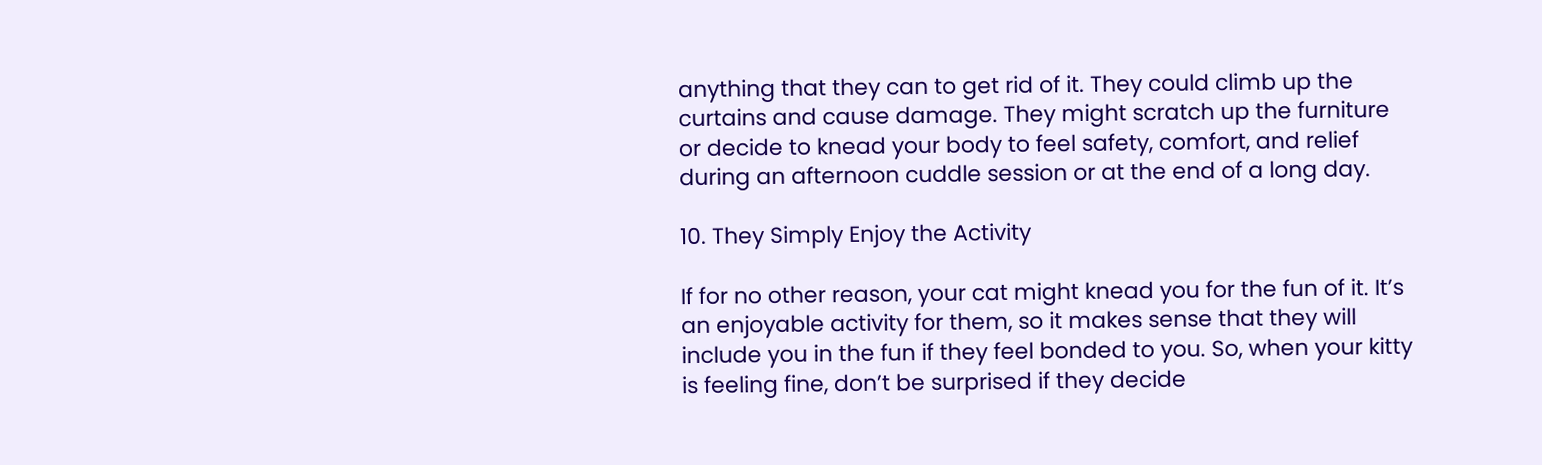anything that they can to get rid of it. They could climb up the curtains and cause damage. They might scratch up the furniture or decide to knead your body to feel safety, comfort, and relief during an afternoon cuddle session or at the end of a long day.

10. They Simply Enjoy the Activity

If for no other reason, your cat might knead you for the fun of it. It’s an enjoyable activity for them, so it makes sense that they will include you in the fun if they feel bonded to you. So, when your kitty is feeling fine, don’t be surprised if they decide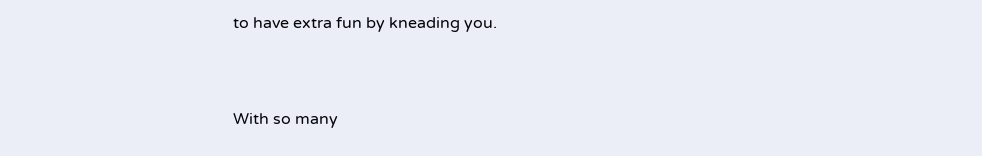to have extra fun by kneading you.



With so many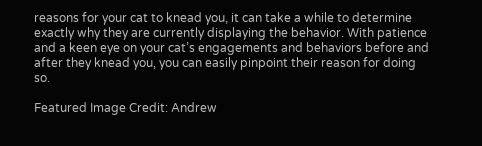reasons for your cat to knead you, it can take a while to determine exactly why they are currently displaying the behavior. With patience and a keen eye on your cat’s engagements and behaviors before and after they knead you, you can easily pinpoint their reason for doing so.

Featured Image Credit: Andrew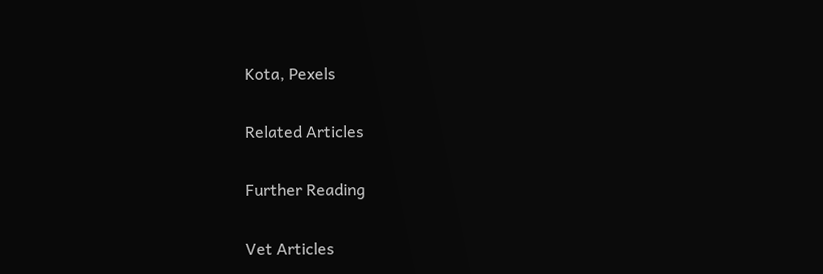Kota, Pexels

Related Articles

Further Reading

Vet Articles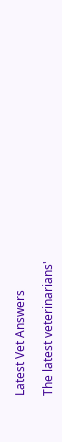Latest Vet Answers

The latest veterinarians'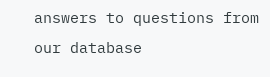answers to questions from our database